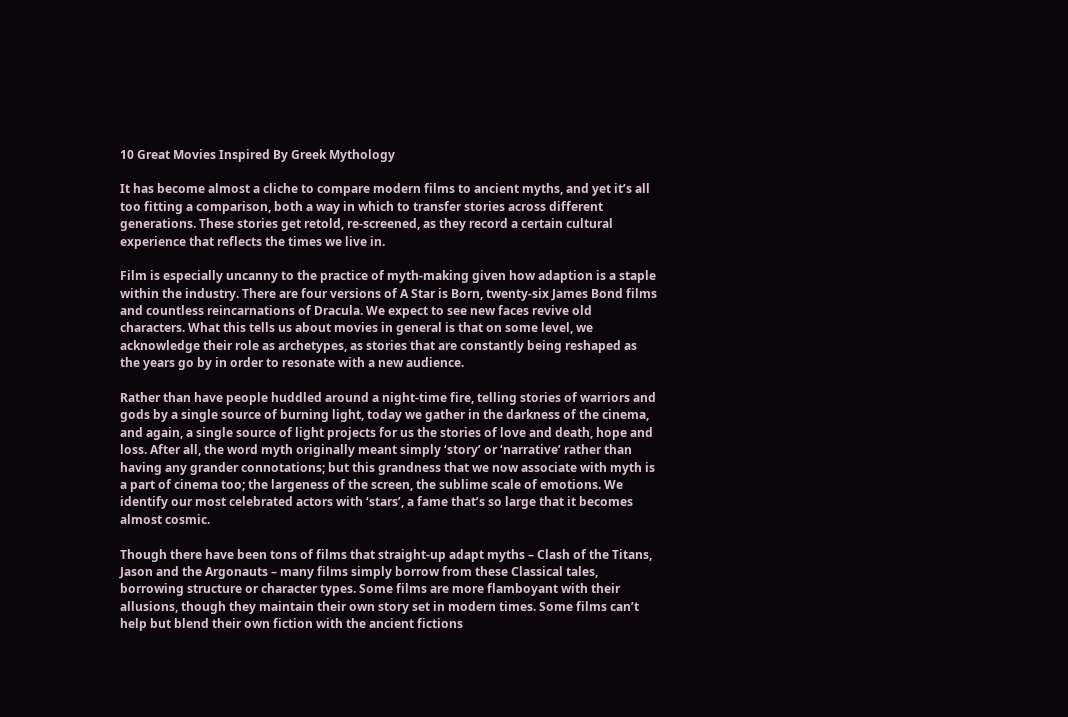10 Great Movies Inspired By Greek Mythology

It has become almost a cliche to compare modern films to ancient myths, and yet it’s all too fitting a comparison, both a way in which to transfer stories across different generations. These stories get retold, re-screened, as they record a certain cultural experience that reflects the times we live in.

Film is especially uncanny to the practice of myth-making given how adaption is a staple within the industry. There are four versions of A Star is Born, twenty-six James Bond films and countless reincarnations of Dracula. We expect to see new faces revive old characters. What this tells us about movies in general is that on some level, we acknowledge their role as archetypes, as stories that are constantly being reshaped as the years go by in order to resonate with a new audience.

Rather than have people huddled around a night-time fire, telling stories of warriors and gods by a single source of burning light, today we gather in the darkness of the cinema, and again, a single source of light projects for us the stories of love and death, hope and loss. After all, the word myth originally meant simply ‘story’ or ‘narrative’ rather than having any grander connotations; but this grandness that we now associate with myth is a part of cinema too; the largeness of the screen, the sublime scale of emotions. We identify our most celebrated actors with ‘stars’, a fame that’s so large that it becomes almost cosmic.

Though there have been tons of films that straight-up adapt myths – Clash of the Titans, Jason and the Argonauts – many films simply borrow from these Classical tales, borrowing structure or character types. Some films are more flamboyant with their allusions, though they maintain their own story set in modern times. Some films can’t help but blend their own fiction with the ancient fictions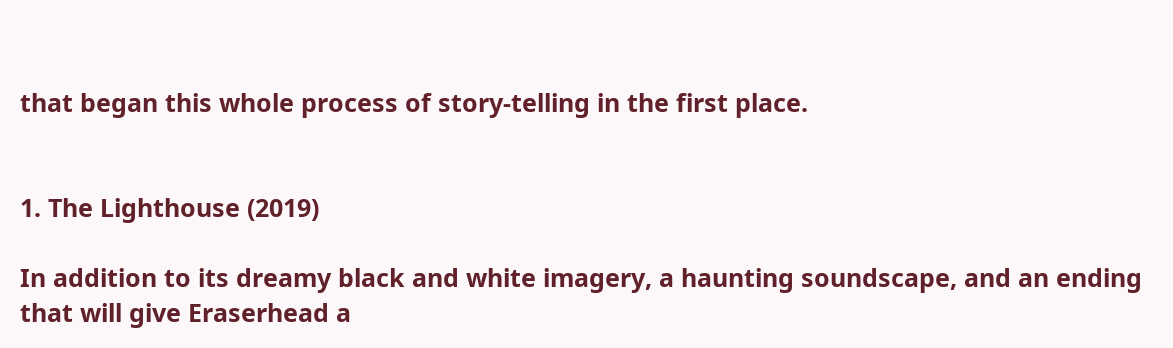that began this whole process of story-telling in the first place.


1. The Lighthouse (2019)

In addition to its dreamy black and white imagery, a haunting soundscape, and an ending that will give Eraserhead a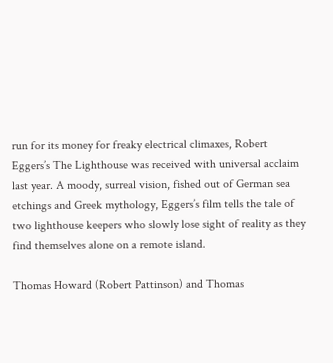run for its money for freaky electrical climaxes, Robert Eggers’s The Lighthouse was received with universal acclaim last year. A moody, surreal vision, fished out of German sea etchings and Greek mythology, Eggers’s film tells the tale of two lighthouse keepers who slowly lose sight of reality as they find themselves alone on a remote island.

Thomas Howard (Robert Pattinson) and Thomas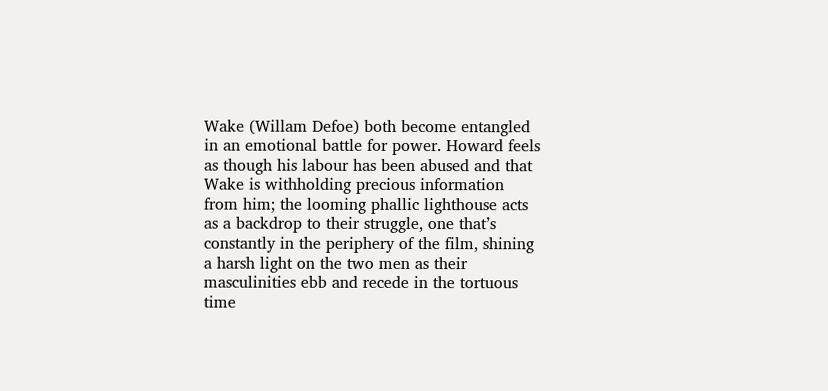Wake (Willam Defoe) both become entangled in an emotional battle for power. Howard feels as though his labour has been abused and that Wake is withholding precious information from him; the looming phallic lighthouse acts as a backdrop to their struggle, one that’s constantly in the periphery of the film, shining a harsh light on the two men as their masculinities ebb and recede in the tortuous time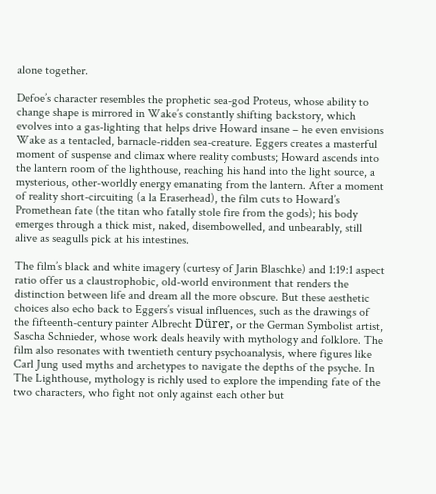alone together.

Defoe’s character resembles the prophetic sea-god Proteus, whose ability to change shape is mirrored in Wake’s constantly shifting backstory, which evolves into a gas-lighting that helps drive Howard insane – he even envisions Wake as a tentacled, barnacle-ridden sea-creature. Eggers creates a masterful moment of suspense and climax where reality combusts; Howard ascends into the lantern room of the lighthouse, reaching his hand into the light source, a mysterious, other-worldly energy emanating from the lantern. After a moment of reality short-circuiting (a la Eraserhead), the film cuts to Howard’s Promethean fate (the titan who fatally stole fire from the gods); his body emerges through a thick mist, naked, disembowelled, and unbearably, still alive as seagulls pick at his intestines.

The film’s black and white imagery (curtesy of Jarin Blaschke) and 1:19:1 aspect ratio offer us a claustrophobic, old-world environment that renders the distinction between life and dream all the more obscure. But these aesthetic choices also echo back to Eggers’s visual influences, such as the drawings of the fifteenth-century painter Albrecht Dürer, or the German Symbolist artist, Sascha Schnieder, whose work deals heavily with mythology and folklore. The film also resonates with twentieth century psychoanalysis, where figures like Carl Jung used myths and archetypes to navigate the depths of the psyche. In The Lighthouse, mythology is richly used to explore the impending fate of the two characters, who fight not only against each other but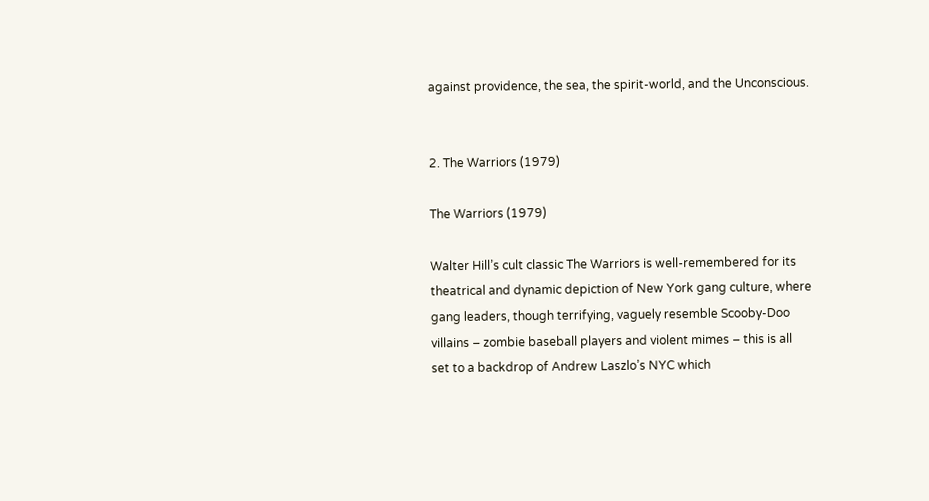against providence, the sea, the spirit-world, and the Unconscious.


2. The Warriors (1979)

The Warriors (1979)

Walter Hill’s cult classic The Warriors is well-remembered for its theatrical and dynamic depiction of New York gang culture, where gang leaders, though terrifying, vaguely resemble Scooby-Doo villains – zombie baseball players and violent mimes – this is all set to a backdrop of Andrew Laszlo’s NYC which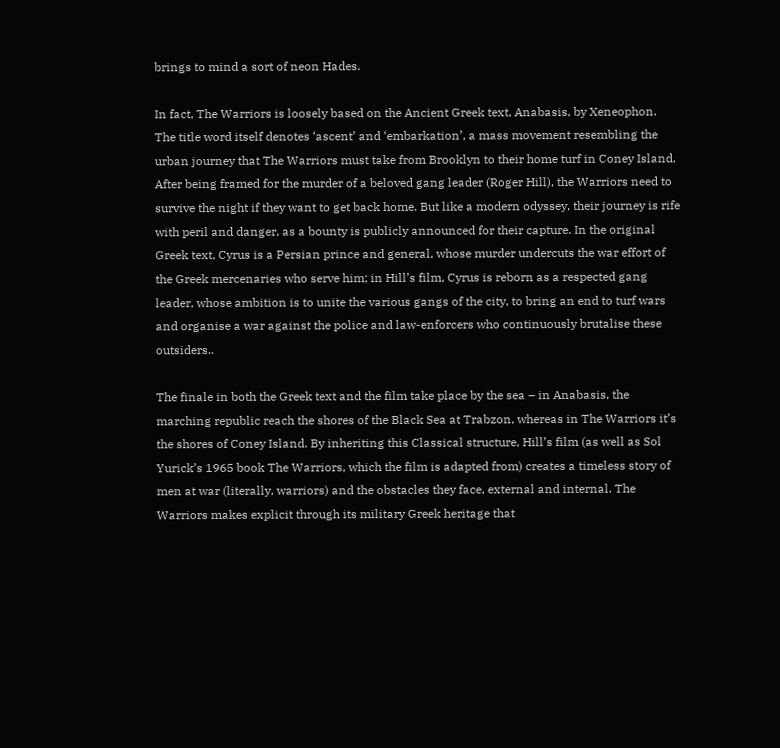brings to mind a sort of neon Hades.

In fact, The Warriors is loosely based on the Ancient Greek text, Anabasis, by Xeneophon. The title word itself denotes ‘ascent’ and ‘embarkation’, a mass movement resembling the urban journey that The Warriors must take from Brooklyn to their home turf in Coney Island. After being framed for the murder of a beloved gang leader (Roger Hill), the Warriors need to survive the night if they want to get back home. But like a modern odyssey, their journey is rife with peril and danger, as a bounty is publicly announced for their capture. In the original Greek text, Cyrus is a Persian prince and general, whose murder undercuts the war effort of the Greek mercenaries who serve him; in Hill’s film, Cyrus is reborn as a respected gang leader, whose ambition is to unite the various gangs of the city, to bring an end to turf wars and organise a war against the police and law-enforcers who continuously brutalise these outsiders..

The finale in both the Greek text and the film take place by the sea – in Anabasis, the marching republic reach the shores of the Black Sea at Trabzon, whereas in The Warriors it’s the shores of Coney Island. By inheriting this Classical structure, Hill’s film (as well as Sol Yurick’s 1965 book The Warriors, which the film is adapted from) creates a timeless story of men at war (literally, warriors) and the obstacles they face, external and internal. The Warriors makes explicit through its military Greek heritage that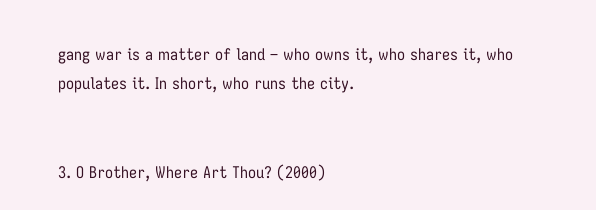gang war is a matter of land – who owns it, who shares it, who populates it. In short, who runs the city.


3. O Brother, Where Art Thou? (2000)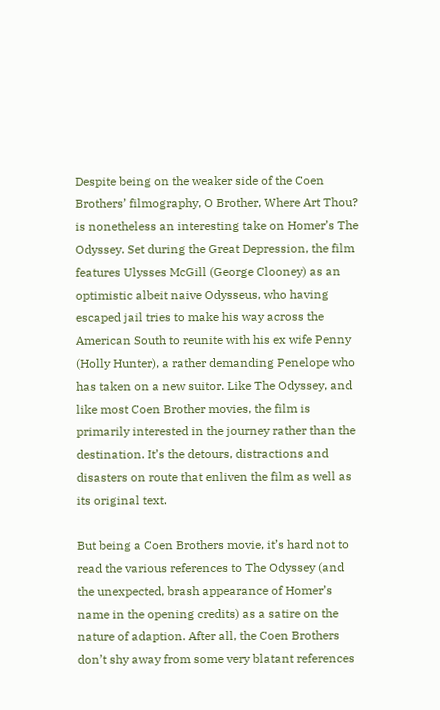Despite being on the weaker side of the Coen Brothers’ filmography, O Brother, Where Art Thou? is nonetheless an interesting take on Homer’s The Odyssey. Set during the Great Depression, the film features Ulysses McGill (George Clooney) as an optimistic albeit naive Odysseus, who having escaped jail tries to make his way across the American South to reunite with his ex wife Penny (Holly Hunter), a rather demanding Penelope who has taken on a new suitor. Like The Odyssey, and like most Coen Brother movies, the film is primarily interested in the journey rather than the destination. It’s the detours, distractions and disasters on route that enliven the film as well as its original text.

But being a Coen Brothers movie, it’s hard not to read the various references to The Odyssey (and the unexpected, brash appearance of Homer’s name in the opening credits) as a satire on the nature of adaption. After all, the Coen Brothers don’t shy away from some very blatant references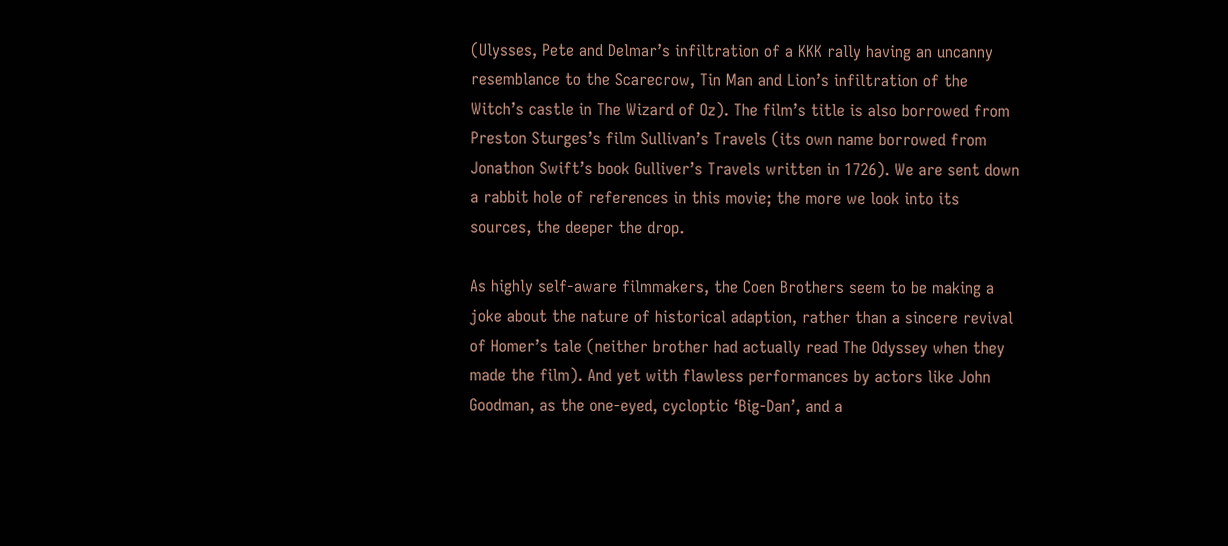(Ulysses, Pete and Delmar’s infiltration of a KKK rally having an uncanny resemblance to the Scarecrow, Tin Man and Lion’s infiltration of the Witch’s castle in The Wizard of Oz). The film’s title is also borrowed from Preston Sturges’s film Sullivan’s Travels (its own name borrowed from Jonathon Swift’s book Gulliver’s Travels written in 1726). We are sent down a rabbit hole of references in this movie; the more we look into its sources, the deeper the drop.

As highly self-aware filmmakers, the Coen Brothers seem to be making a joke about the nature of historical adaption, rather than a sincere revival of Homer’s tale (neither brother had actually read The Odyssey when they made the film). And yet with flawless performances by actors like John Goodman, as the one-eyed, cycloptic ‘Big-Dan’, and a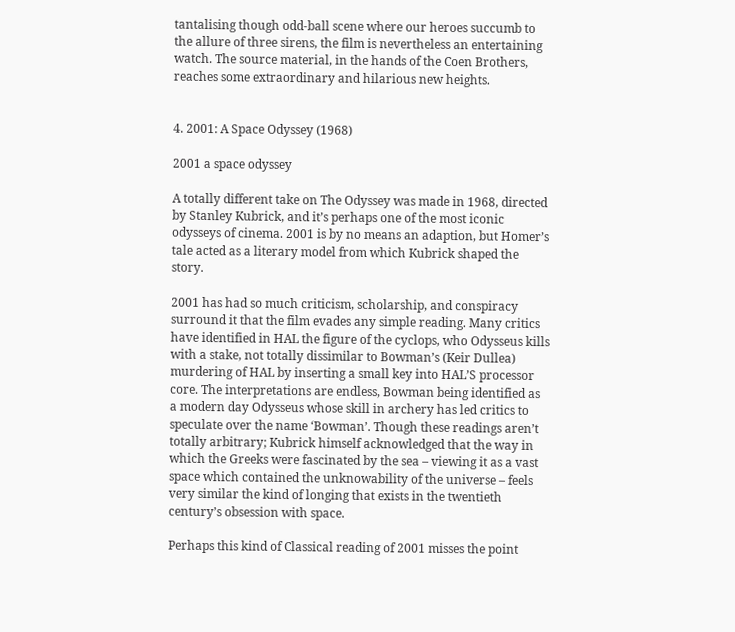tantalising though odd-ball scene where our heroes succumb to the allure of three sirens, the film is nevertheless an entertaining watch. The source material, in the hands of the Coen Brothers, reaches some extraordinary and hilarious new heights.


4. 2001: A Space Odyssey (1968)

2001 a space odyssey

A totally different take on The Odyssey was made in 1968, directed by Stanley Kubrick, and it’s perhaps one of the most iconic odysseys of cinema. 2001 is by no means an adaption, but Homer’s tale acted as a literary model from which Kubrick shaped the story.

2001 has had so much criticism, scholarship, and conspiracy surround it that the film evades any simple reading. Many critics have identified in HAL the figure of the cyclops, who Odysseus kills with a stake, not totally dissimilar to Bowman’s (Keir Dullea) murdering of HAL by inserting a small key into HAL’S processor core. The interpretations are endless, Bowman being identified as a modern day Odysseus whose skill in archery has led critics to speculate over the name ‘Bowman’. Though these readings aren’t totally arbitrary; Kubrick himself acknowledged that the way in which the Greeks were fascinated by the sea – viewing it as a vast space which contained the unknowability of the universe – feels very similar the kind of longing that exists in the twentieth century’s obsession with space.

Perhaps this kind of Classical reading of 2001 misses the point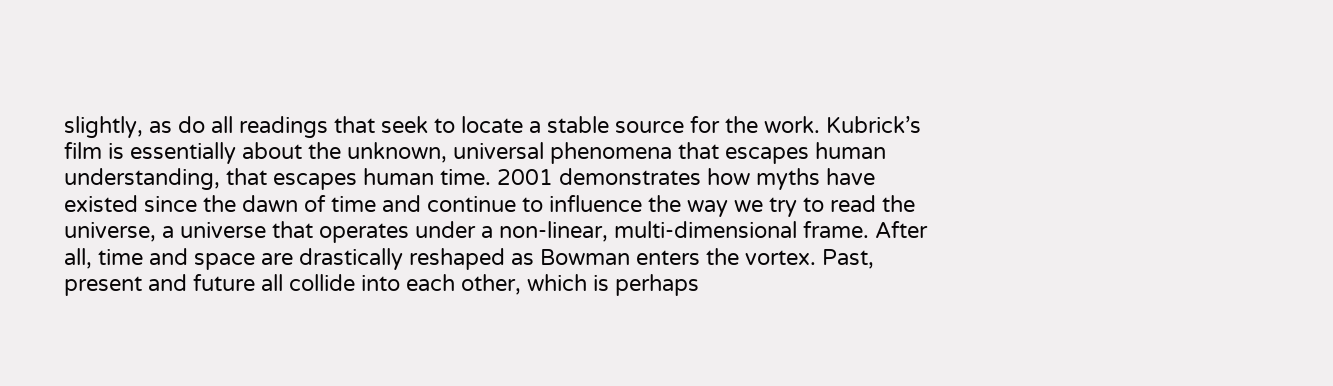slightly, as do all readings that seek to locate a stable source for the work. Kubrick’s film is essentially about the unknown, universal phenomena that escapes human understanding, that escapes human time. 2001 demonstrates how myths have existed since the dawn of time and continue to influence the way we try to read the universe, a universe that operates under a non-linear, multi-dimensional frame. After all, time and space are drastically reshaped as Bowman enters the vortex. Past, present and future all collide into each other, which is perhaps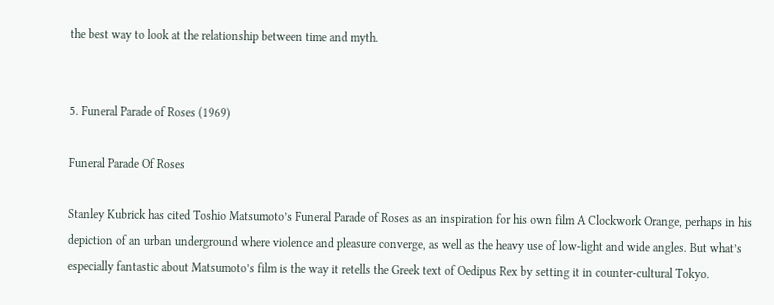the best way to look at the relationship between time and myth.


5. Funeral Parade of Roses (1969)

Funeral Parade Of Roses

Stanley Kubrick has cited Toshio Matsumoto’s Funeral Parade of Roses as an inspiration for his own film A Clockwork Orange, perhaps in his depiction of an urban underground where violence and pleasure converge, as well as the heavy use of low-light and wide angles. But what’s especially fantastic about Matsumoto’s film is the way it retells the Greek text of Oedipus Rex by setting it in counter-cultural Tokyo.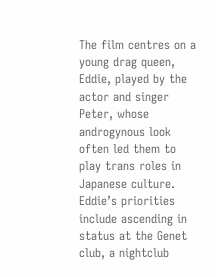The film centres on a young drag queen, Eddie, played by the actor and singer Peter, whose androgynous look often led them to play trans roles in Japanese culture. Eddie’s priorities include ascending in status at the Genet club, a nightclub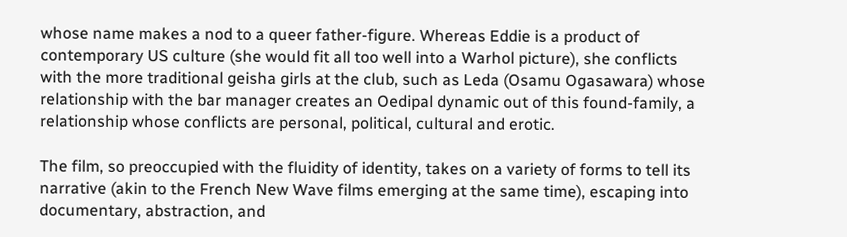whose name makes a nod to a queer father-figure. Whereas Eddie is a product of contemporary US culture (she would fit all too well into a Warhol picture), she conflicts with the more traditional geisha girls at the club, such as Leda (Osamu Ogasawara) whose relationship with the bar manager creates an Oedipal dynamic out of this found-family, a relationship whose conflicts are personal, political, cultural and erotic.

The film, so preoccupied with the fluidity of identity, takes on a variety of forms to tell its narrative (akin to the French New Wave films emerging at the same time), escaping into documentary, abstraction, and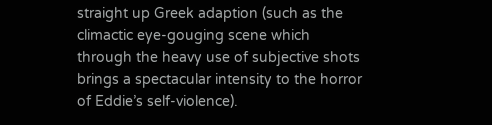straight up Greek adaption (such as the climactic eye-gouging scene which through the heavy use of subjective shots brings a spectacular intensity to the horror of Eddie’s self-violence).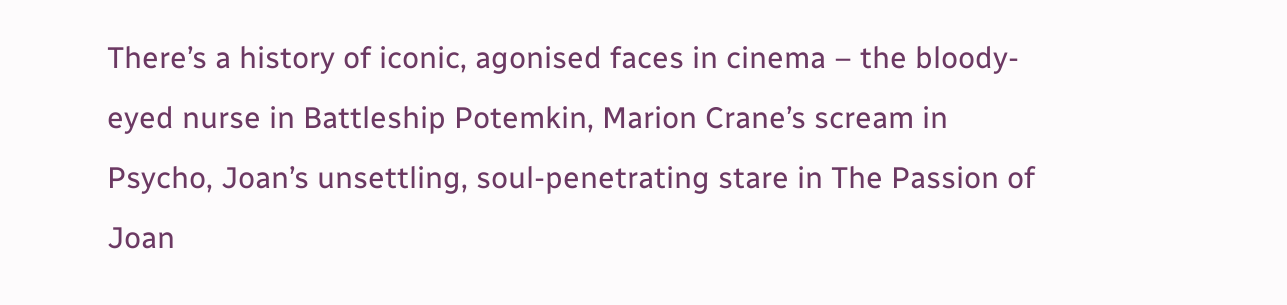There’s a history of iconic, agonised faces in cinema – the bloody-eyed nurse in Battleship Potemkin, Marion Crane’s scream in Psycho, Joan’s unsettling, soul-penetrating stare in The Passion of Joan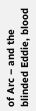of Arc – and the blinded Eddie, blood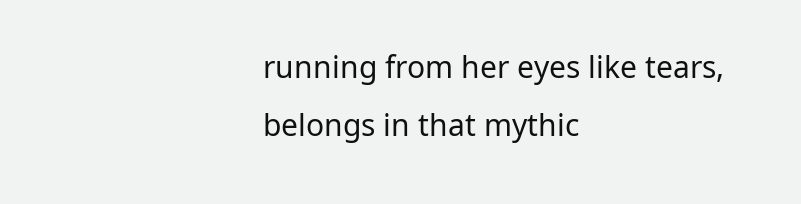running from her eyes like tears, belongs in that mythic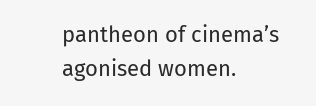pantheon of cinema’s agonised women.